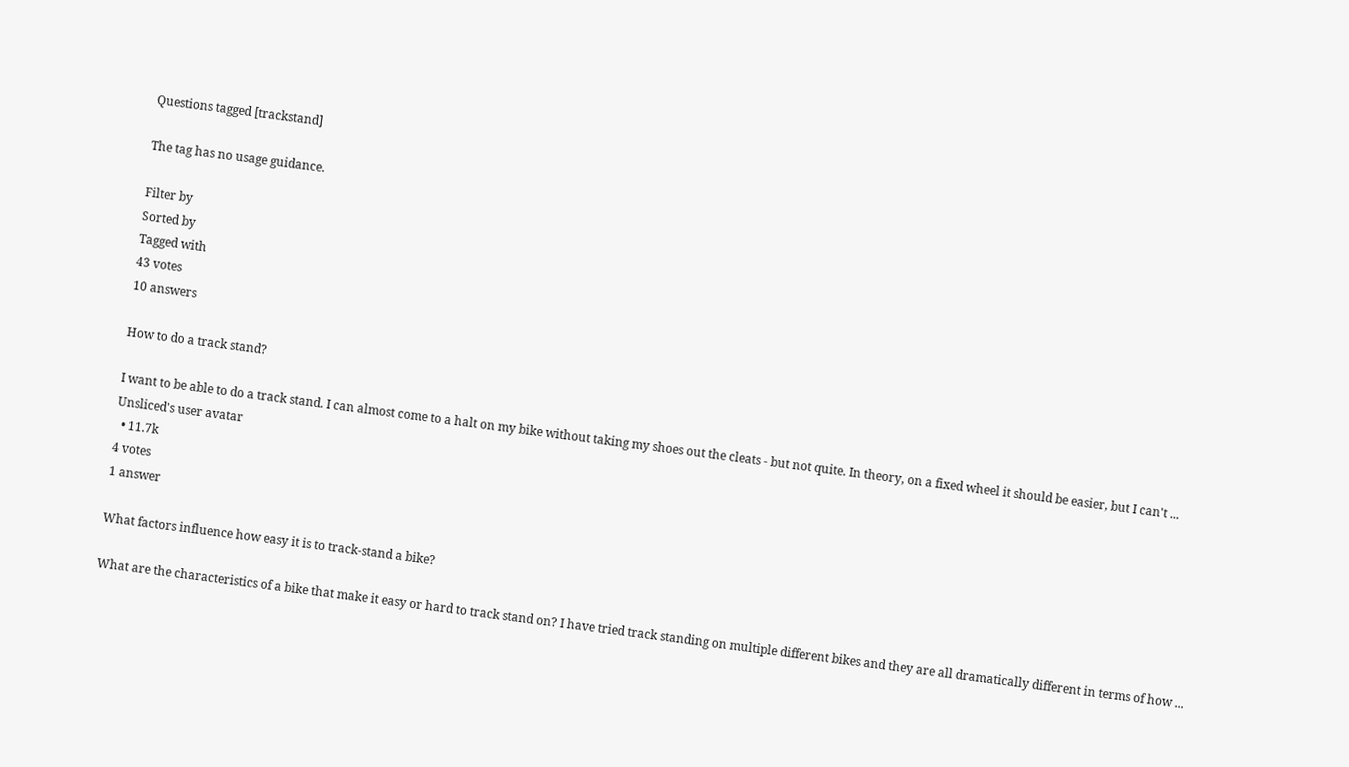Questions tagged [trackstand]

The tag has no usage guidance.

Filter by
Sorted by
Tagged with
43 votes
10 answers

How to do a track stand?

I want to be able to do a track stand. I can almost come to a halt on my bike without taking my shoes out the cleats - but not quite. In theory, on a fixed wheel it should be easier, but I can't ...
Unsliced's user avatar
  • 11.7k
4 votes
1 answer

What factors influence how easy it is to track-stand a bike?

What are the characteristics of a bike that make it easy or hard to track stand on? I have tried track standing on multiple different bikes and they are all dramatically different in terms of how ...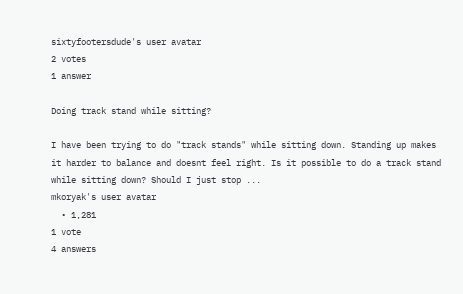sixtyfootersdude's user avatar
2 votes
1 answer

Doing track stand while sitting?

I have been trying to do "track stands" while sitting down. Standing up makes it harder to balance and doesnt feel right. Is it possible to do a track stand while sitting down? Should I just stop ...
mkoryak's user avatar
  • 1,281
1 vote
4 answers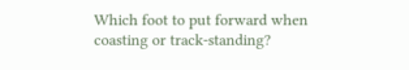Which foot to put forward when coasting or track-standing?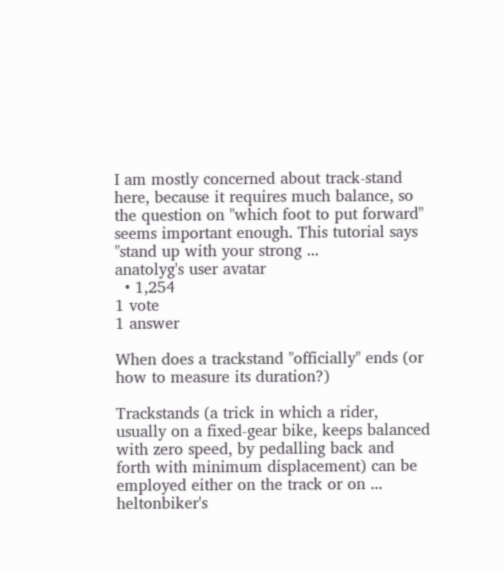I am mostly concerned about track-stand here, because it requires much balance, so the question on "which foot to put forward" seems important enough. This tutorial says "stand up with your strong ...
anatolyg's user avatar
  • 1,254
1 vote
1 answer

When does a trackstand "officially" ends (or how to measure its duration?)

Trackstands (a trick in which a rider, usually on a fixed-gear bike, keeps balanced with zero speed, by pedalling back and forth with minimum displacement) can be employed either on the track or on ...
heltonbiker's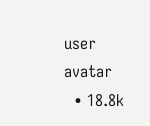user avatar
  • 18.8k